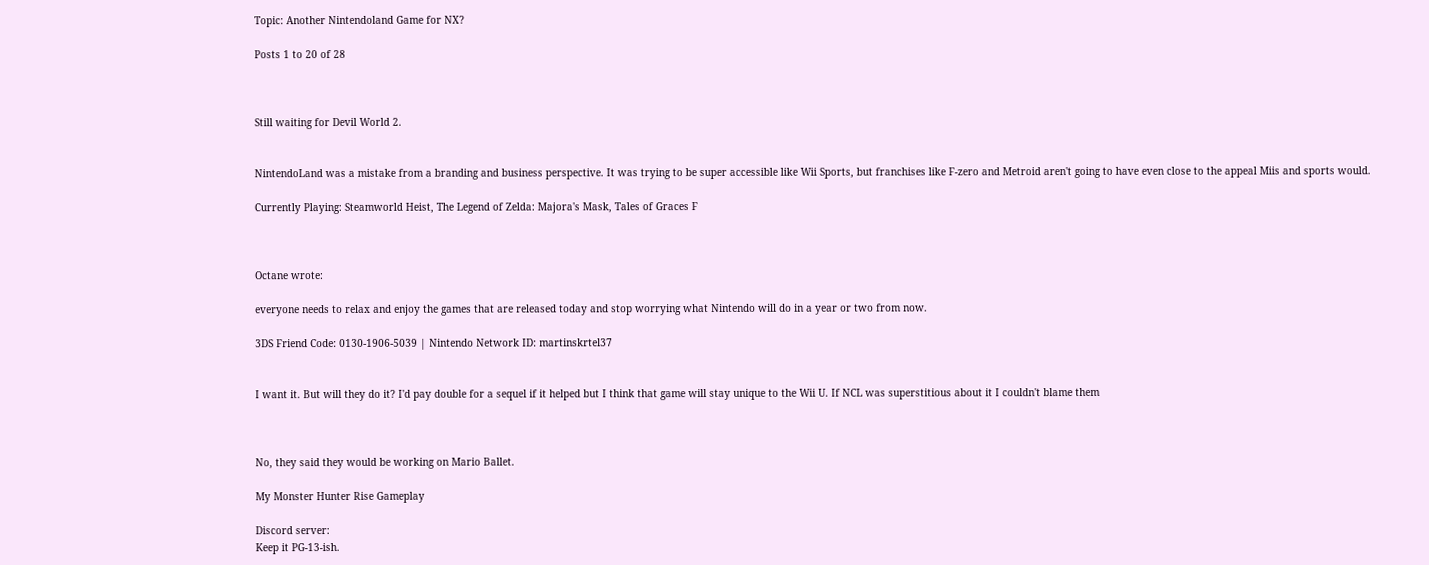Topic: Another Nintendoland Game for NX?

Posts 1 to 20 of 28



Still waiting for Devil World 2.


NintendoLand was a mistake from a branding and business perspective. It was trying to be super accessible like Wii Sports, but franchises like F-zero and Metroid aren't going to have even close to the appeal Miis and sports would.

Currently Playing: Steamworld Heist, The Legend of Zelda: Majora's Mask, Tales of Graces F



Octane wrote:

everyone needs to relax and enjoy the games that are released today and stop worrying what Nintendo will do in a year or two from now.

3DS Friend Code: 0130-1906-5039 | Nintendo Network ID: martinskrtel37


I want it. But will they do it? I'd pay double for a sequel if it helped but I think that game will stay unique to the Wii U. If NCL was superstitious about it I couldn't blame them



No, they said they would be working on Mario Ballet.

My Monster Hunter Rise Gameplay

Discord server:
Keep it PG-13-ish.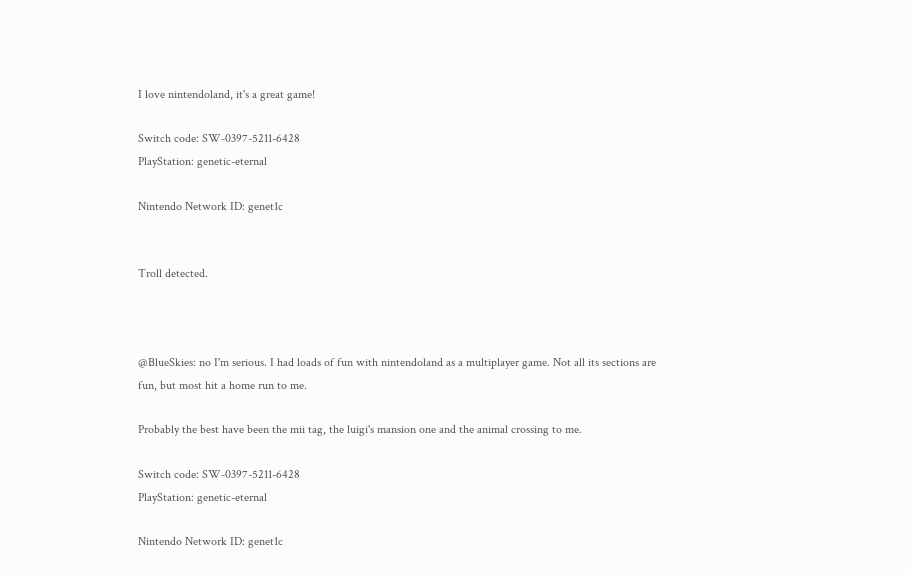I love nintendoland, it's a great game!

Switch code: SW-0397-5211-6428
PlayStation: genetic-eternal

Nintendo Network ID: genet1c


Troll detected.



@BlueSkies: no I'm serious. I had loads of fun with nintendoland as a multiplayer game. Not all its sections are fun, but most hit a home run to me.

Probably the best have been the mii tag, the luigi's mansion one and the animal crossing to me.

Switch code: SW-0397-5211-6428
PlayStation: genetic-eternal

Nintendo Network ID: genet1c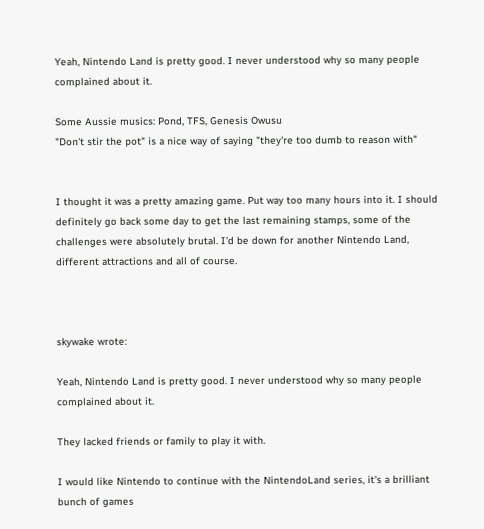Yeah, Nintendo Land is pretty good. I never understood why so many people complained about it.

Some Aussie musics: Pond, TFS, Genesis Owusu
"Don't stir the pot" is a nice way of saying "they're too dumb to reason with"


I thought it was a pretty amazing game. Put way too many hours into it. I should definitely go back some day to get the last remaining stamps, some of the challenges were absolutely brutal. I'd be down for another Nintendo Land, different attractions and all of course.



skywake wrote:

Yeah, Nintendo Land is pretty good. I never understood why so many people complained about it.

They lacked friends or family to play it with.

I would like Nintendo to continue with the NintendoLand series, it's a brilliant bunch of games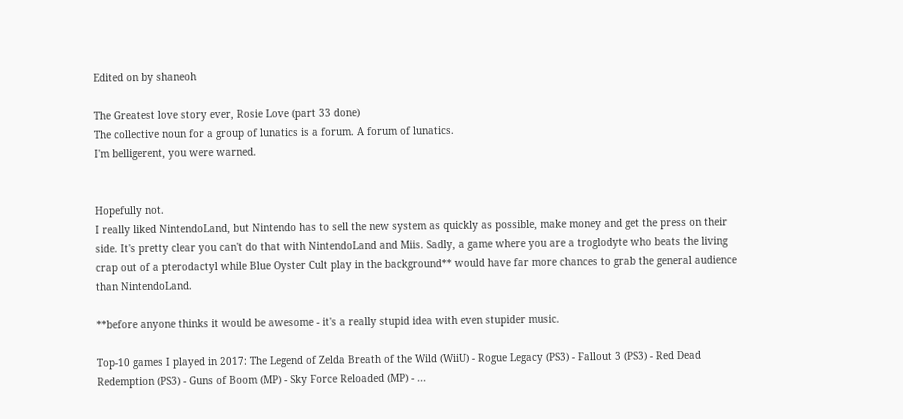Edited on by shaneoh

The Greatest love story ever, Rosie Love (part 33 done)
The collective noun for a group of lunatics is a forum. A forum of lunatics.
I'm belligerent, you were warned.


Hopefully not.
I really liked NintendoLand, but Nintendo has to sell the new system as quickly as possible, make money and get the press on their side. It's pretty clear you can't do that with NintendoLand and Miis. Sadly, a game where you are a troglodyte who beats the living crap out of a pterodactyl while Blue Oyster Cult play in the background** would have far more chances to grab the general audience than NintendoLand.

**before anyone thinks it would be awesome - it's a really stupid idea with even stupider music.

Top-10 games I played in 2017: The Legend of Zelda Breath of the Wild (WiiU) - Rogue Legacy (PS3) - Fallout 3 (PS3) - Red Dead Redemption (PS3) - Guns of Boom (MP) - Sky Force Reloaded (MP) - ...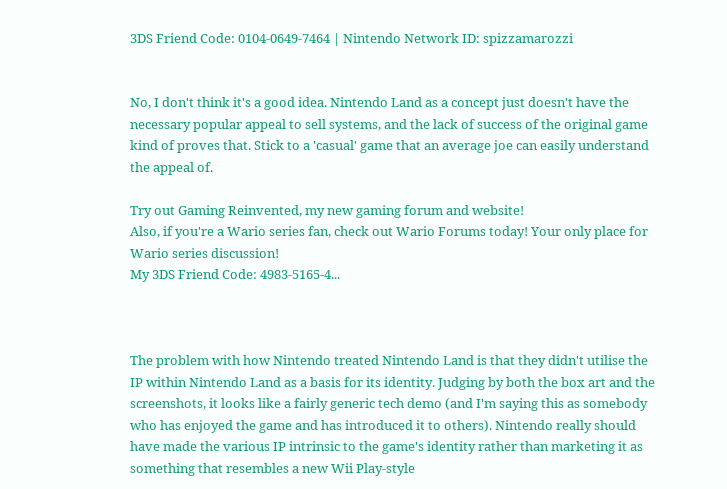3DS Friend Code: 0104-0649-7464 | Nintendo Network ID: spizzamarozzi


No, I don't think it's a good idea. Nintendo Land as a concept just doesn't have the necessary popular appeal to sell systems, and the lack of success of the original game kind of proves that. Stick to a 'casual' game that an average joe can easily understand the appeal of.

Try out Gaming Reinvented, my new gaming forum and website!
Also, if you're a Wario series fan, check out Wario Forums today! Your only place for Wario series discussion!
My 3DS Friend Code: 4983-5165-4...



The problem with how Nintendo treated Nintendo Land is that they didn't utilise the IP within Nintendo Land as a basis for its identity. Judging by both the box art and the screenshots, it looks like a fairly generic tech demo (and I'm saying this as somebody who has enjoyed the game and has introduced it to others). Nintendo really should have made the various IP intrinsic to the game's identity rather than marketing it as something that resembles a new Wii Play-style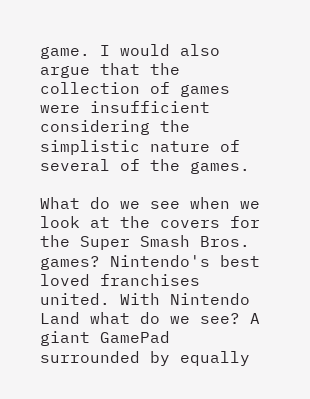game. I would also argue that the collection of games were insufficient considering the simplistic nature of several of the games.

What do we see when we look at the covers for the Super Smash Bros. games? Nintendo's best loved franchises united. With Nintendo Land what do we see? A giant GamePad surrounded by equally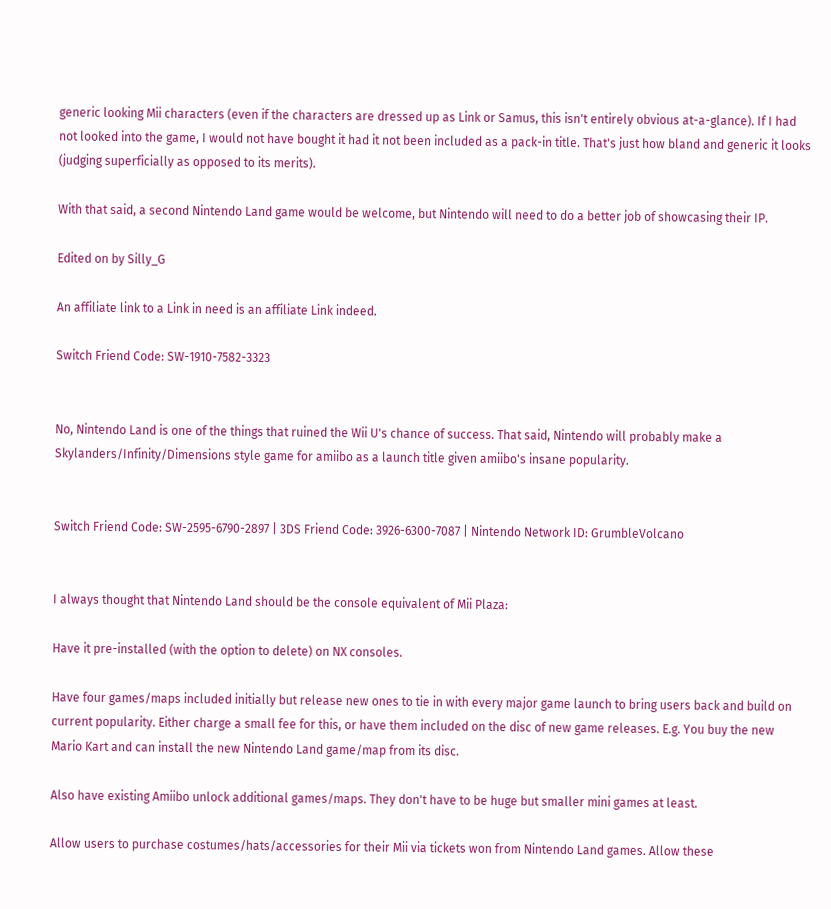generic looking Mii characters (even if the characters are dressed up as Link or Samus, this isn't entirely obvious at-a-glance). If I had not looked into the game, I would not have bought it had it not been included as a pack-in title. That's just how bland and generic it looks (judging superficially as opposed to its merits).

With that said, a second Nintendo Land game would be welcome, but Nintendo will need to do a better job of showcasing their IP.

Edited on by Silly_G

An affiliate link to a Link in need is an affiliate Link indeed.

Switch Friend Code: SW-1910-7582-3323


No, Nintendo Land is one of the things that ruined the Wii U's chance of success. That said, Nintendo will probably make a Skylanders/Infinity/Dimensions style game for amiibo as a launch title given amiibo's insane popularity.


Switch Friend Code: SW-2595-6790-2897 | 3DS Friend Code: 3926-6300-7087 | Nintendo Network ID: GrumbleVolcano


I always thought that Nintendo Land should be the console equivalent of Mii Plaza:

Have it pre-installed (with the option to delete) on NX consoles.

Have four games/maps included initially but release new ones to tie in with every major game launch to bring users back and build on current popularity. Either charge a small fee for this, or have them included on the disc of new game releases. E.g. You buy the new Mario Kart and can install the new Nintendo Land game/map from its disc.

Also have existing Amiibo unlock additional games/maps. They don't have to be huge but smaller mini games at least.

Allow users to purchase costumes/hats/accessories for their Mii via tickets won from Nintendo Land games. Allow these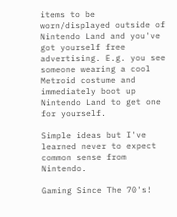items to be worn/displayed outside of Nintendo Land and you've got yourself free advertising. E.g. you see someone wearing a cool Metroid costume and immediately boot up Nintendo Land to get one for yourself.

Simple ideas but I've learned never to expect common sense from Nintendo.

Gaming Since The 70's!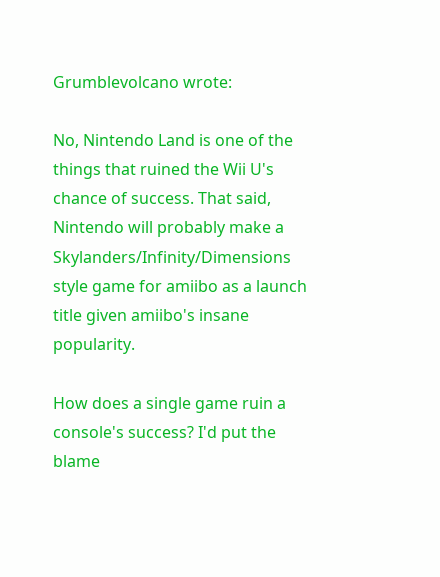Grumblevolcano wrote:

No, Nintendo Land is one of the things that ruined the Wii U's chance of success. That said, Nintendo will probably make a Skylanders/Infinity/Dimensions style game for amiibo as a launch title given amiibo's insane popularity.

How does a single game ruin a console's success? I'd put the blame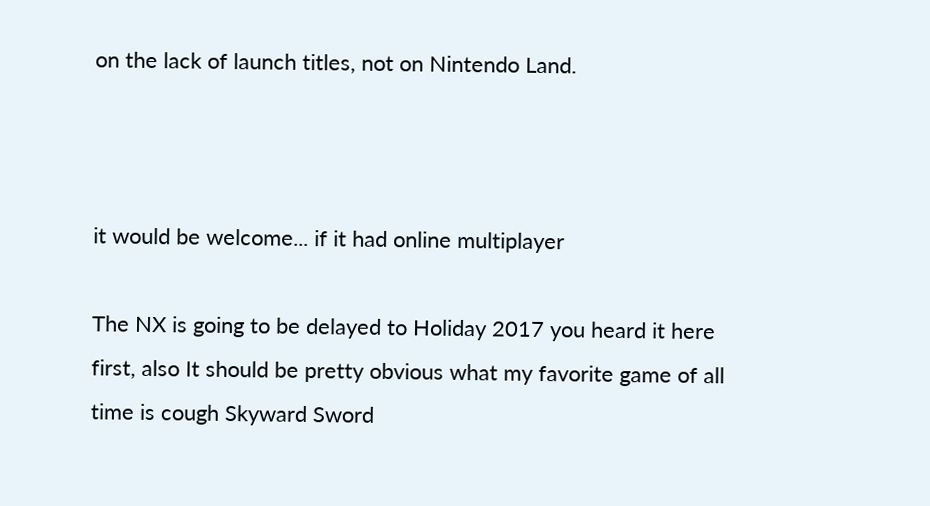on the lack of launch titles, not on Nintendo Land.



it would be welcome... if it had online multiplayer

The NX is going to be delayed to Holiday 2017 you heard it here first, also It should be pretty obvious what my favorite game of all time is cough Skyward Sword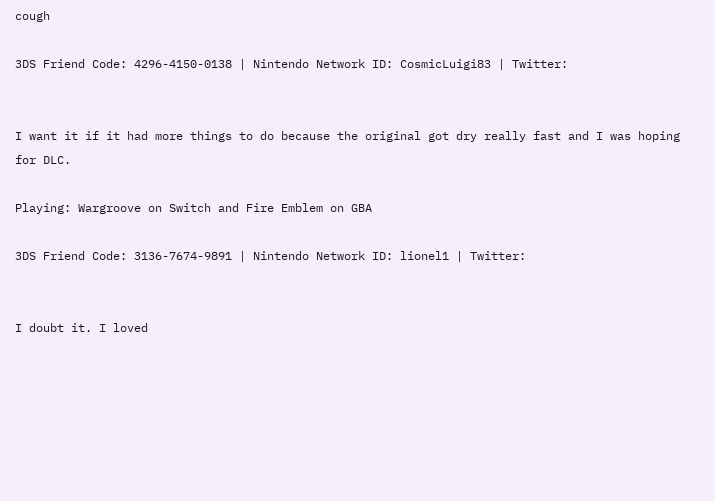cough

3DS Friend Code: 4296-4150-0138 | Nintendo Network ID: CosmicLuigi83 | Twitter:


I want it if it had more things to do because the original got dry really fast and I was hoping for DLC.

Playing: Wargroove on Switch and Fire Emblem on GBA

3DS Friend Code: 3136-7674-9891 | Nintendo Network ID: lionel1 | Twitter:


I doubt it. I loved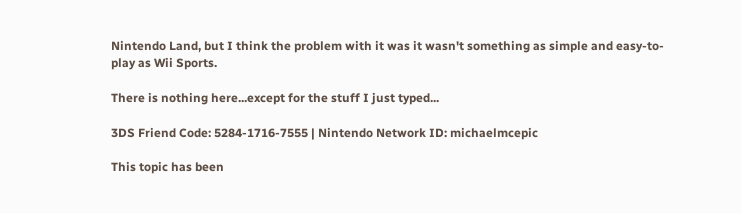Nintendo Land, but I think the problem with it was it wasn't something as simple and easy-to-play as Wii Sports.

There is nothing here...except for the stuff I just typed...

3DS Friend Code: 5284-1716-7555 | Nintendo Network ID: michaelmcepic

This topic has been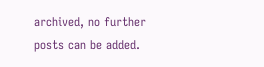archived, no further posts can be added.